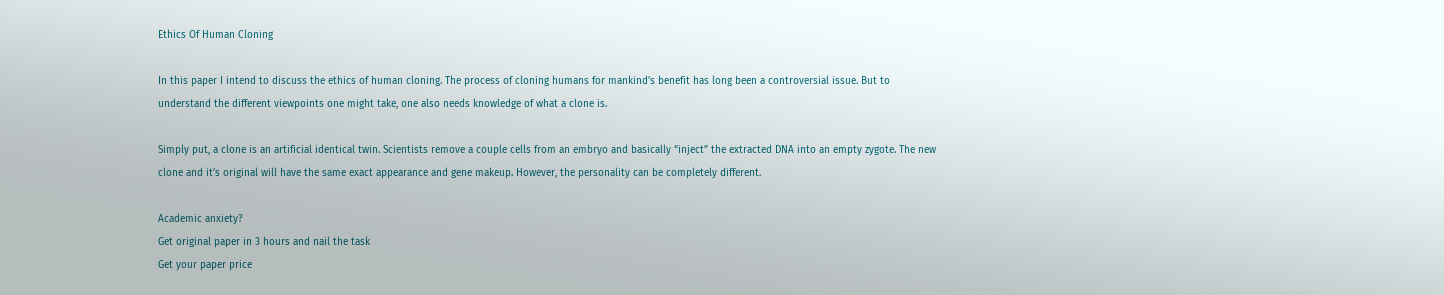Ethics Of Human Cloning

In this paper I intend to discuss the ethics of human cloning. The process of cloning humans for mankind’s benefit has long been a controversial issue. But to understand the different viewpoints one might take, one also needs knowledge of what a clone is.

Simply put, a clone is an artificial identical twin. Scientists remove a couple cells from an embryo and basically “inject” the extracted DNA into an empty zygote. The new clone and it’s original will have the same exact appearance and gene makeup. However, the personality can be completely different.

Academic anxiety?
Get original paper in 3 hours and nail the task
Get your paper price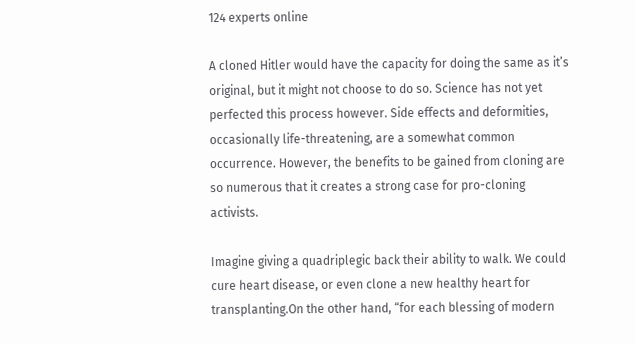124 experts online

A cloned Hitler would have the capacity for doing the same as it’s original, but it might not choose to do so. Science has not yet perfected this process however. Side effects and deformities, occasionally life-threatening, are a somewhat common occurrence. However, the benefits to be gained from cloning are so numerous that it creates a strong case for pro-cloning activists.

Imagine giving a quadriplegic back their ability to walk. We could cure heart disease, or even clone a new healthy heart for transplanting.On the other hand, “for each blessing of modern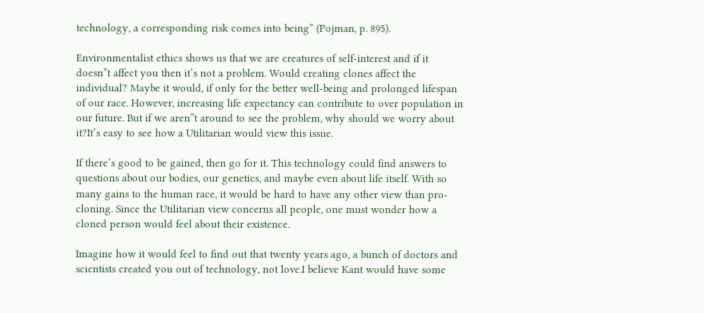technology, a corresponding risk comes into being” (Pojman, p. 895).

Environmentalist ethics shows us that we are creatures of self-interest and if it doesn”t affect you then it’s not a problem. Would creating clones affect the individual? Maybe it would, if only for the better well-being and prolonged lifespan of our race. However, increasing life expectancy can contribute to over population in our future. But if we aren”t around to see the problem, why should we worry about it?It’s easy to see how a Utilitarian would view this issue.

If there’s good to be gained, then go for it. This technology could find answers to questions about our bodies, our genetics, and maybe even about life itself. With so many gains to the human race, it would be hard to have any other view than pro-cloning. Since the Utilitarian view concerns all people, one must wonder how a cloned person would feel about their existence.

Imagine how it would feel to find out that twenty years ago, a bunch of doctors and scientists created you out of technology, not love.I believe Kant would have some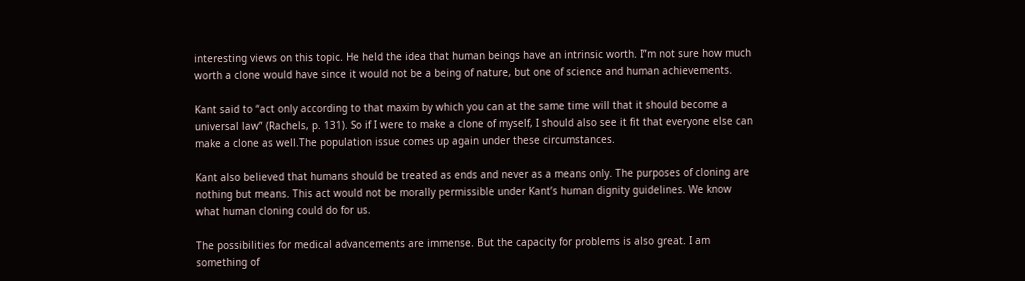interesting views on this topic. He held the idea that human beings have an intrinsic worth. I”m not sure how much worth a clone would have since it would not be a being of nature, but one of science and human achievements.

Kant said to “act only according to that maxim by which you can at the same time will that it should become a universal law” (Rachels, p. 131). So if I were to make a clone of myself, I should also see it fit that everyone else can make a clone as well.The population issue comes up again under these circumstances.

Kant also believed that humans should be treated as ends and never as a means only. The purposes of cloning are nothing but means. This act would not be morally permissible under Kant’s human dignity guidelines. We know what human cloning could do for us.

The possibilities for medical advancements are immense. But the capacity for problems is also great. I am something of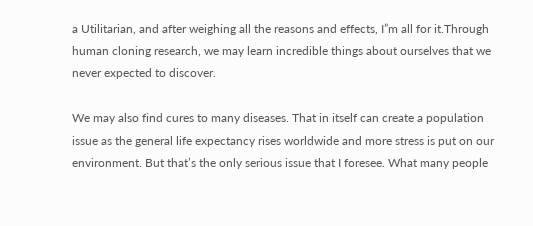a Utilitarian, and after weighing all the reasons and effects, I”m all for it.Through human cloning research, we may learn incredible things about ourselves that we never expected to discover.

We may also find cures to many diseases. That in itself can create a population issue as the general life expectancy rises worldwide and more stress is put on our environment. But that’s the only serious issue that I foresee. What many people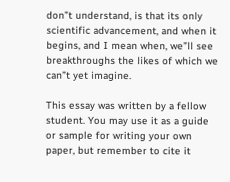don”t understand, is that its only scientific advancement, and when it begins, and I mean when, we”ll see breakthroughs the likes of which we can”t yet imagine.

This essay was written by a fellow student. You may use it as a guide or sample for writing your own paper, but remember to cite it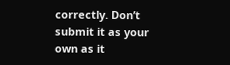correctly. Don’t submit it as your own as it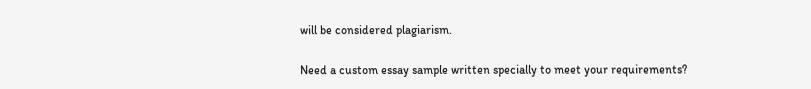will be considered plagiarism.

Need a custom essay sample written specially to meet your requirements?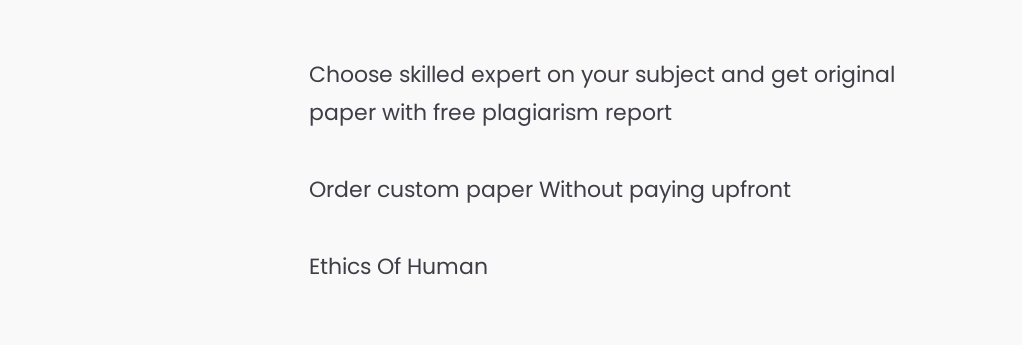Choose skilled expert on your subject and get original paper with free plagiarism report

Order custom paper Without paying upfront

Ethics Of Human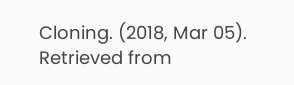Cloning. (2018, Mar 05). Retrieved from